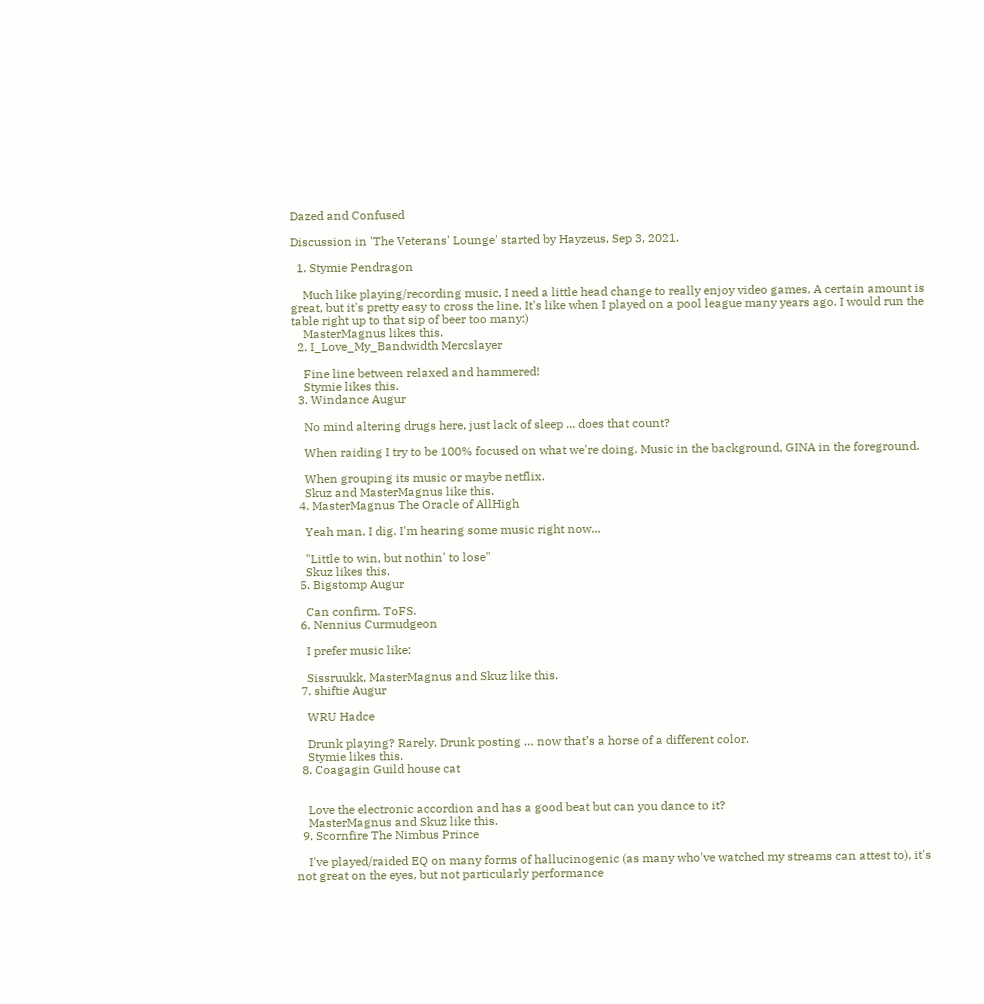Dazed and Confused

Discussion in 'The Veterans' Lounge' started by Hayzeus, Sep 3, 2021.

  1. Stymie Pendragon

    Much like playing/recording music, I need a little head change to really enjoy video games. A certain amount is great, but it's pretty easy to cross the line. It's like when I played on a pool league many years ago. I would run the table right up to that sip of beer too many:)
    MasterMagnus likes this.
  2. I_Love_My_Bandwidth Mercslayer

    Fine line between relaxed and hammered!
    Stymie likes this.
  3. Windance Augur

    No mind altering drugs here, just lack of sleep ... does that count?

    When raiding I try to be 100% focused on what we're doing. Music in the background, GINA in the foreground.

    When grouping its music or maybe netflix.
    Skuz and MasterMagnus like this.
  4. MasterMagnus The Oracle of AllHigh

    Yeah man, I dig. I'm hearing some music right now...

    "Little to win, but nothin' to lose"
    Skuz likes this.
  5. Bigstomp Augur

    Can confirm. ToFS.
  6. Nennius Curmudgeon

    I prefer music like:

    Sissruukk, MasterMagnus and Skuz like this.
  7. shiftie Augur

    WRU Hadce

    Drunk playing? Rarely. Drunk posting … now that’s a horse of a different color.
    Stymie likes this.
  8. Coagagin Guild house cat


    Love the electronic accordion and has a good beat but can you dance to it?
    MasterMagnus and Skuz like this.
  9. Scornfire The Nimbus Prince

    I've played/raided EQ on many forms of hallucinogenic (as many who've watched my streams can attest to), it's not great on the eyes, but not particularly performance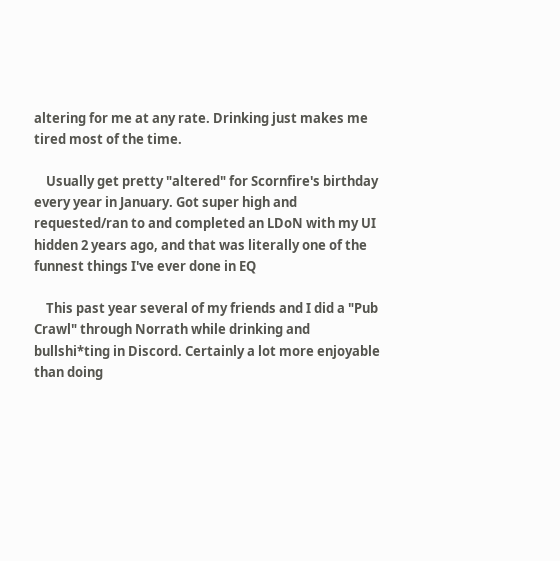altering for me at any rate. Drinking just makes me tired most of the time.

    Usually get pretty "altered" for Scornfire's birthday every year in January. Got super high and requested/ran to and completed an LDoN with my UI hidden 2 years ago, and that was literally one of the funnest things I've ever done in EQ

    This past year several of my friends and I did a "Pub Crawl" through Norrath while drinking and bullshi*ting in Discord. Certainly a lot more enjoyable than doing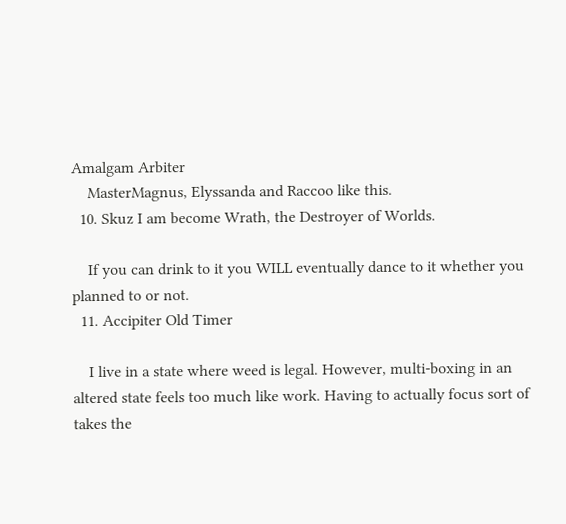Amalgam Arbiter
    MasterMagnus, Elyssanda and Raccoo like this.
  10. Skuz I am become Wrath, the Destroyer of Worlds.

    If you can drink to it you WILL eventually dance to it whether you planned to or not.
  11. Accipiter Old Timer

    I live in a state where weed is legal. However, multi-boxing in an altered state feels too much like work. Having to actually focus sort of takes the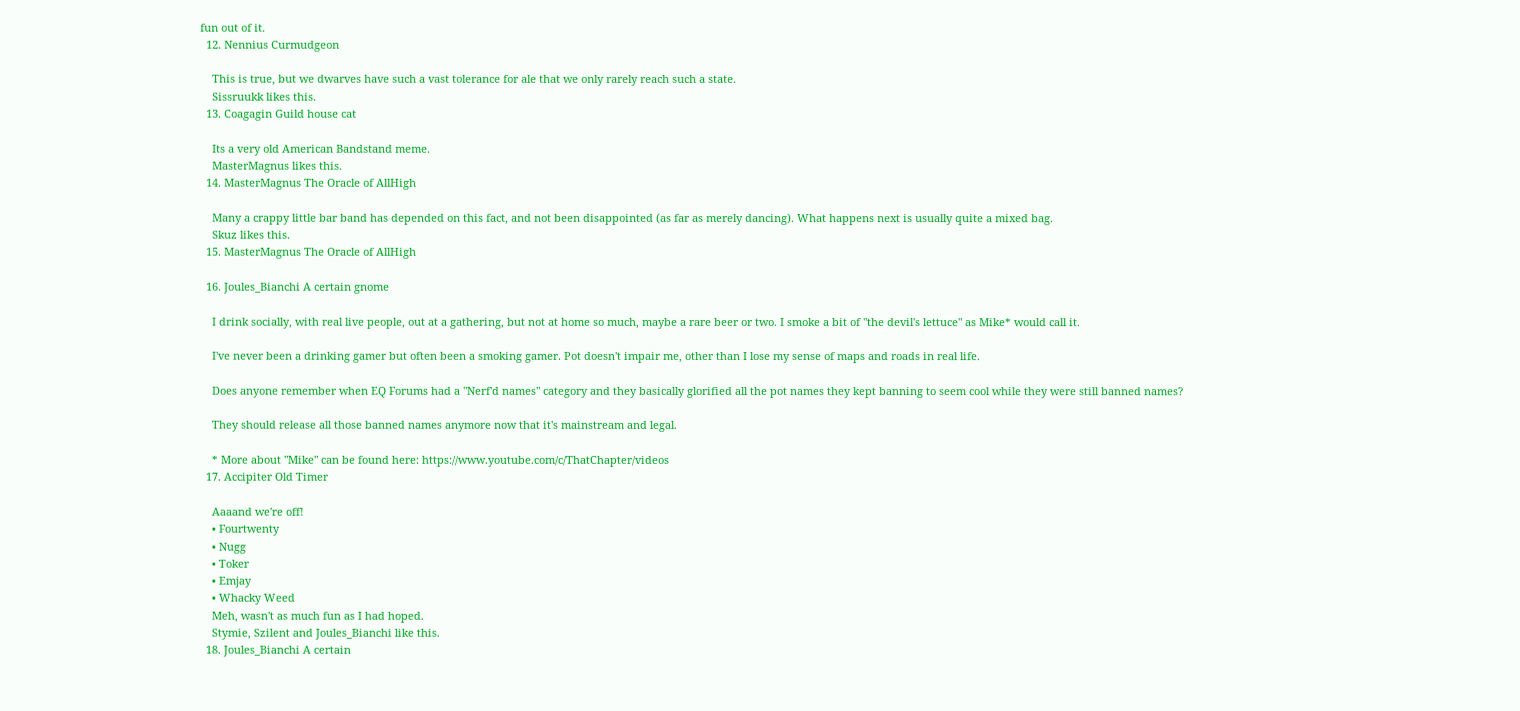fun out of it.
  12. Nennius Curmudgeon

    This is true, but we dwarves have such a vast tolerance for ale that we only rarely reach such a state.
    Sissruukk likes this.
  13. Coagagin Guild house cat

    Its a very old American Bandstand meme.
    MasterMagnus likes this.
  14. MasterMagnus The Oracle of AllHigh

    Many a crappy little bar band has depended on this fact, and not been disappointed (as far as merely dancing). What happens next is usually quite a mixed bag.
    Skuz likes this.
  15. MasterMagnus The Oracle of AllHigh

  16. Joules_Bianchi A certain gnome

    I drink socially, with real live people, out at a gathering, but not at home so much, maybe a rare beer or two. I smoke a bit of "the devil's lettuce" as Mike* would call it.

    I've never been a drinking gamer but often been a smoking gamer. Pot doesn't impair me, other than I lose my sense of maps and roads in real life.

    Does anyone remember when EQ Forums had a "Nerf'd names" category and they basically glorified all the pot names they kept banning to seem cool while they were still banned names?

    They should release all those banned names anymore now that it's mainstream and legal.

    * More about "Mike" can be found here: https://www.youtube.com/c/ThatChapter/videos
  17. Accipiter Old Timer

    Aaaand we're off!
    • Fourtwenty
    • Nugg
    • Toker
    • Emjay
    • Whacky Weed
    Meh, wasn't as much fun as I had hoped.
    Stymie, Szilent and Joules_Bianchi like this.
  18. Joules_Bianchi A certain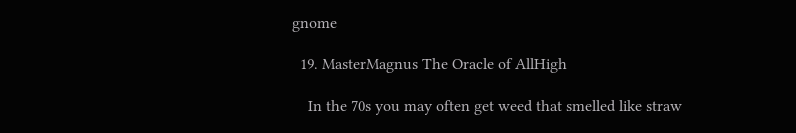gnome

  19. MasterMagnus The Oracle of AllHigh

    In the 70s you may often get weed that smelled like straw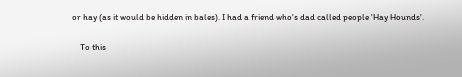or hay (as it would be hidden in bales). I had a friend who's dad called people 'Hay Hounds'.

    To this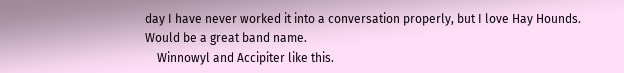day I have never worked it into a conversation properly, but I love Hay Hounds. Would be a great band name.
    Winnowyl and Accipiter like this.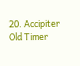20. Accipiter Old Timer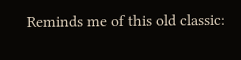Reminds me of this old classic: